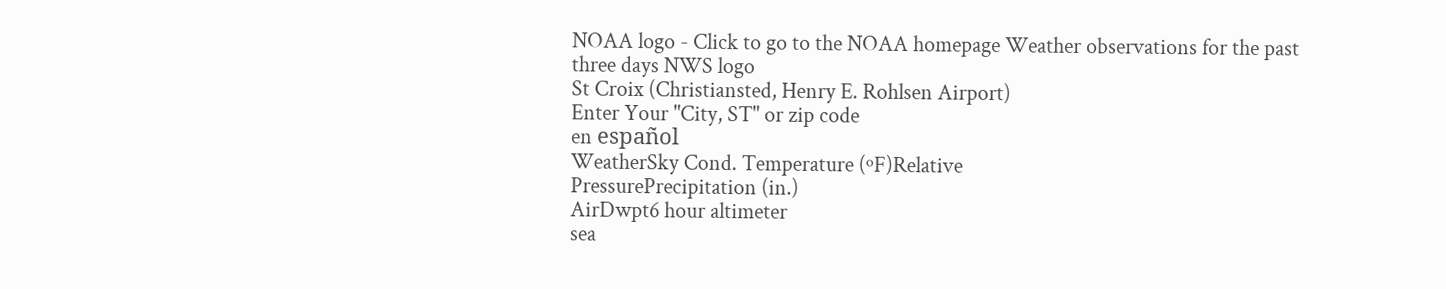NOAA logo - Click to go to the NOAA homepage Weather observations for the past three days NWS logo
St Croix (Christiansted, Henry E. Rohlsen Airport)
Enter Your "City, ST" or zip code
en español
WeatherSky Cond. Temperature (ºF)Relative
PressurePrecipitation (in.)
AirDwpt6 hour altimeter
sea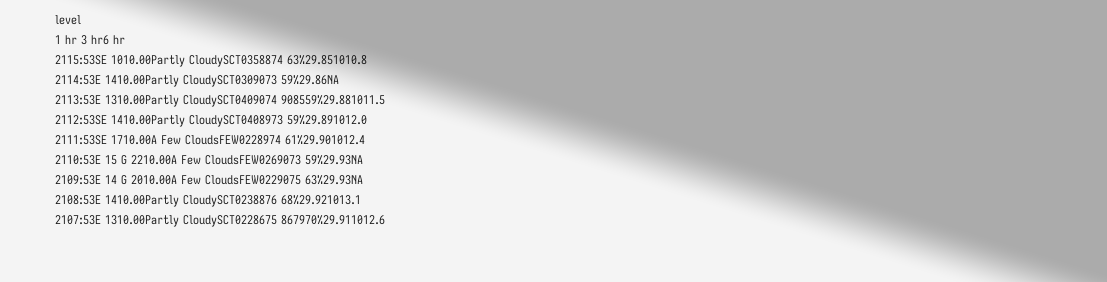level
1 hr 3 hr6 hr
2115:53SE 1010.00Partly CloudySCT0358874 63%29.851010.8
2114:53E 1410.00Partly CloudySCT0309073 59%29.86NA
2113:53E 1310.00Partly CloudySCT0409074 908559%29.881011.5
2112:53SE 1410.00Partly CloudySCT0408973 59%29.891012.0
2111:53SE 1710.00A Few CloudsFEW0228974 61%29.901012.4
2110:53E 15 G 2210.00A Few CloudsFEW0269073 59%29.93NA
2109:53E 14 G 2010.00A Few CloudsFEW0229075 63%29.93NA
2108:53E 1410.00Partly CloudySCT0238876 68%29.921013.1
2107:53E 1310.00Partly CloudySCT0228675 867970%29.911012.6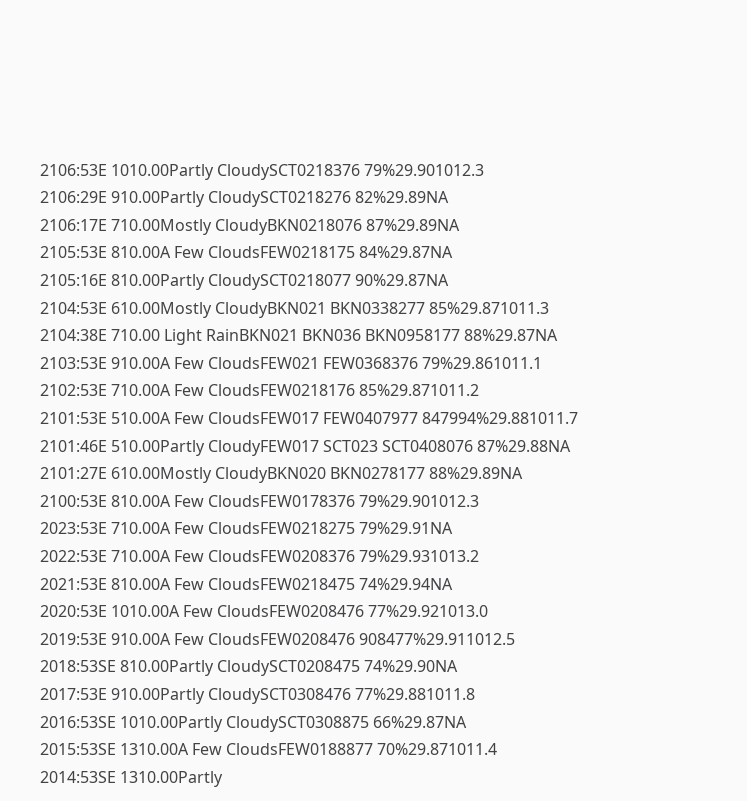2106:53E 1010.00Partly CloudySCT0218376 79%29.901012.3
2106:29E 910.00Partly CloudySCT0218276 82%29.89NA
2106:17E 710.00Mostly CloudyBKN0218076 87%29.89NA
2105:53E 810.00A Few CloudsFEW0218175 84%29.87NA
2105:16E 810.00Partly CloudySCT0218077 90%29.87NA
2104:53E 610.00Mostly CloudyBKN021 BKN0338277 85%29.871011.3
2104:38E 710.00 Light RainBKN021 BKN036 BKN0958177 88%29.87NA
2103:53E 910.00A Few CloudsFEW021 FEW0368376 79%29.861011.1
2102:53E 710.00A Few CloudsFEW0218176 85%29.871011.2
2101:53E 510.00A Few CloudsFEW017 FEW0407977 847994%29.881011.7
2101:46E 510.00Partly CloudyFEW017 SCT023 SCT0408076 87%29.88NA
2101:27E 610.00Mostly CloudyBKN020 BKN0278177 88%29.89NA
2100:53E 810.00A Few CloudsFEW0178376 79%29.901012.3
2023:53E 710.00A Few CloudsFEW0218275 79%29.91NA
2022:53E 710.00A Few CloudsFEW0208376 79%29.931013.2
2021:53E 810.00A Few CloudsFEW0218475 74%29.94NA
2020:53E 1010.00A Few CloudsFEW0208476 77%29.921013.0
2019:53E 910.00A Few CloudsFEW0208476 908477%29.911012.5
2018:53SE 810.00Partly CloudySCT0208475 74%29.90NA
2017:53E 910.00Partly CloudySCT0308476 77%29.881011.8
2016:53SE 1010.00Partly CloudySCT0308875 66%29.87NA
2015:53SE 1310.00A Few CloudsFEW0188877 70%29.871011.4
2014:53SE 1310.00Partly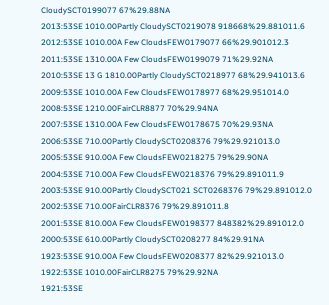CloudySCT0199077 67%29.88NA
2013:53SE 1010.00Partly CloudySCT0219078 918668%29.881011.6
2012:53SE 1010.00A Few CloudsFEW0179077 66%29.901012.3
2011:53SE 1310.00A Few CloudsFEW0199079 71%29.92NA
2010:53SE 13 G 1810.00Partly CloudySCT0218977 68%29.941013.6
2009:53SE 1010.00A Few CloudsFEW0178977 68%29.951014.0
2008:53SE 1210.00FairCLR8877 70%29.94NA
2007:53SE 1310.00A Few CloudsFEW0178675 70%29.93NA
2006:53SE 710.00Partly CloudySCT0208376 79%29.921013.0
2005:53SE 910.00A Few CloudsFEW0218275 79%29.90NA
2004:53SE 710.00A Few CloudsFEW0218376 79%29.891011.9
2003:53SE 910.00Partly CloudySCT021 SCT0268376 79%29.891012.0
2002:53SE 710.00FairCLR8376 79%29.891011.8
2001:53SE 810.00A Few CloudsFEW0198377 848382%29.891012.0
2000:53SE 610.00Partly CloudySCT0208277 84%29.91NA
1923:53SE 910.00A Few CloudsFEW0208377 82%29.921013.0
1922:53SE 1010.00FairCLR8275 79%29.92NA
1921:53SE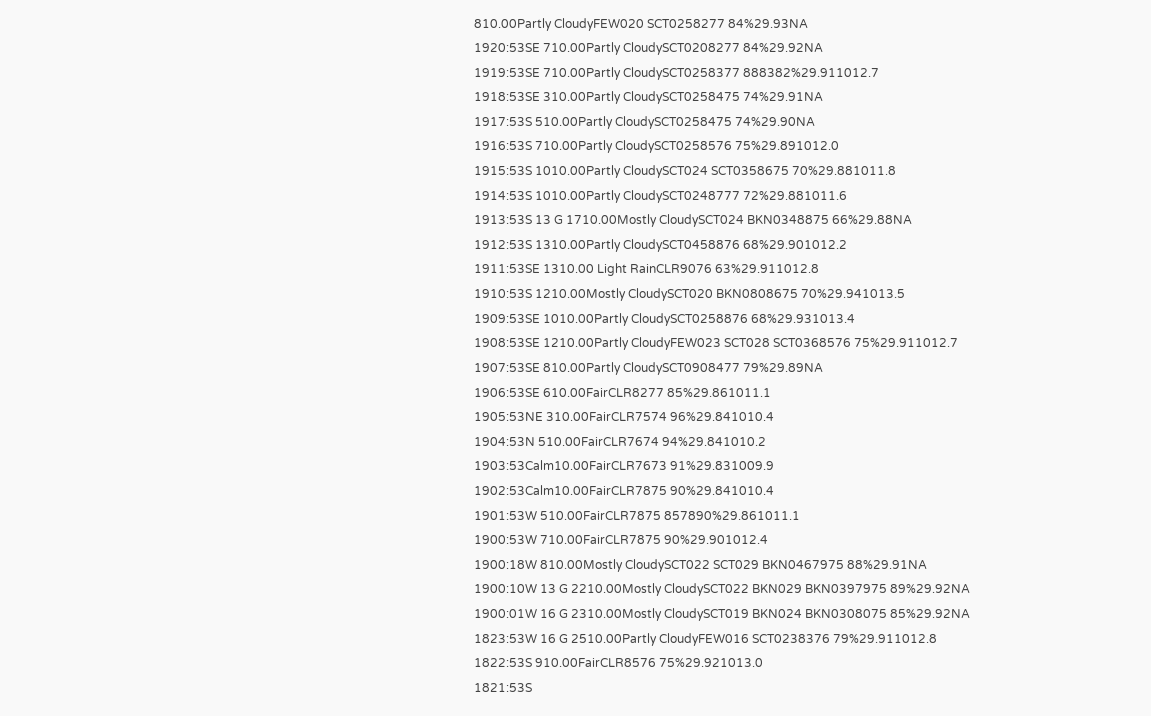810.00Partly CloudyFEW020 SCT0258277 84%29.93NA
1920:53SE 710.00Partly CloudySCT0208277 84%29.92NA
1919:53SE 710.00Partly CloudySCT0258377 888382%29.911012.7
1918:53SE 310.00Partly CloudySCT0258475 74%29.91NA
1917:53S 510.00Partly CloudySCT0258475 74%29.90NA
1916:53S 710.00Partly CloudySCT0258576 75%29.891012.0
1915:53S 1010.00Partly CloudySCT024 SCT0358675 70%29.881011.8
1914:53S 1010.00Partly CloudySCT0248777 72%29.881011.6
1913:53S 13 G 1710.00Mostly CloudySCT024 BKN0348875 66%29.88NA
1912:53S 1310.00Partly CloudySCT0458876 68%29.901012.2
1911:53SE 1310.00 Light RainCLR9076 63%29.911012.8
1910:53S 1210.00Mostly CloudySCT020 BKN0808675 70%29.941013.5
1909:53SE 1010.00Partly CloudySCT0258876 68%29.931013.4
1908:53SE 1210.00Partly CloudyFEW023 SCT028 SCT0368576 75%29.911012.7
1907:53SE 810.00Partly CloudySCT0908477 79%29.89NA
1906:53SE 610.00FairCLR8277 85%29.861011.1
1905:53NE 310.00FairCLR7574 96%29.841010.4
1904:53N 510.00FairCLR7674 94%29.841010.2
1903:53Calm10.00FairCLR7673 91%29.831009.9
1902:53Calm10.00FairCLR7875 90%29.841010.4
1901:53W 510.00FairCLR7875 857890%29.861011.1
1900:53W 710.00FairCLR7875 90%29.901012.4
1900:18W 810.00Mostly CloudySCT022 SCT029 BKN0467975 88%29.91NA
1900:10W 13 G 2210.00Mostly CloudySCT022 BKN029 BKN0397975 89%29.92NA
1900:01W 16 G 2310.00Mostly CloudySCT019 BKN024 BKN0308075 85%29.92NA
1823:53W 16 G 2510.00Partly CloudyFEW016 SCT0238376 79%29.911012.8
1822:53S 910.00FairCLR8576 75%29.921013.0
1821:53S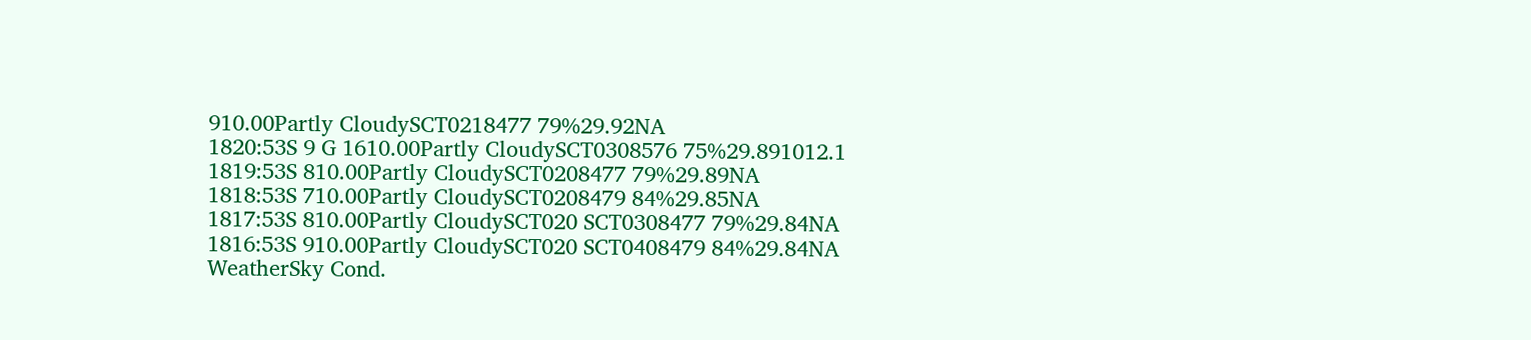910.00Partly CloudySCT0218477 79%29.92NA
1820:53S 9 G 1610.00Partly CloudySCT0308576 75%29.891012.1
1819:53S 810.00Partly CloudySCT0208477 79%29.89NA
1818:53S 710.00Partly CloudySCT0208479 84%29.85NA
1817:53S 810.00Partly CloudySCT020 SCT0308477 79%29.84NA
1816:53S 910.00Partly CloudySCT020 SCT0408479 84%29.84NA
WeatherSky Cond.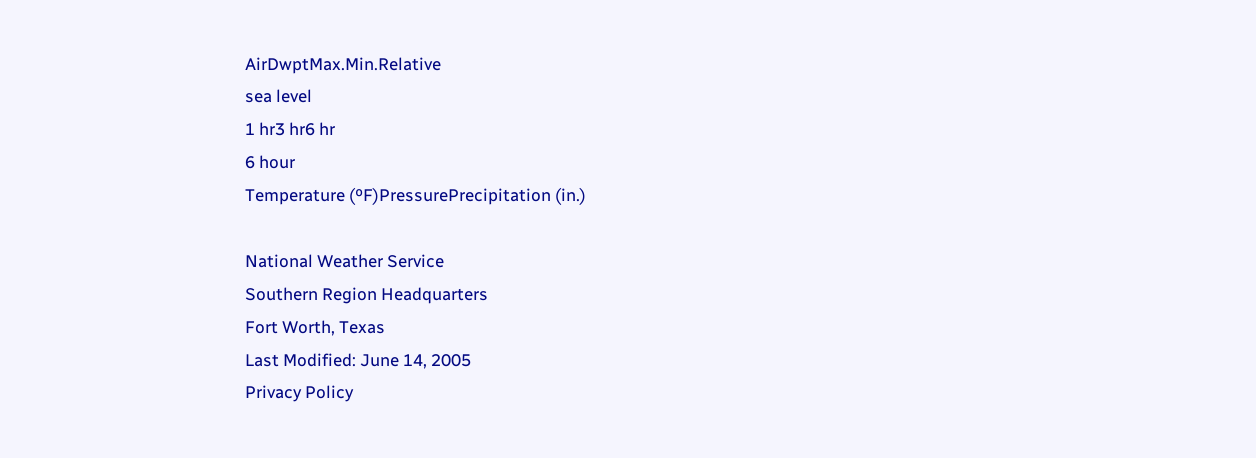AirDwptMax.Min.Relative
sea level
1 hr3 hr6 hr
6 hour
Temperature (ºF)PressurePrecipitation (in.)

National Weather Service
Southern Region Headquarters
Fort Worth, Texas
Last Modified: June 14, 2005
Privacy Policy